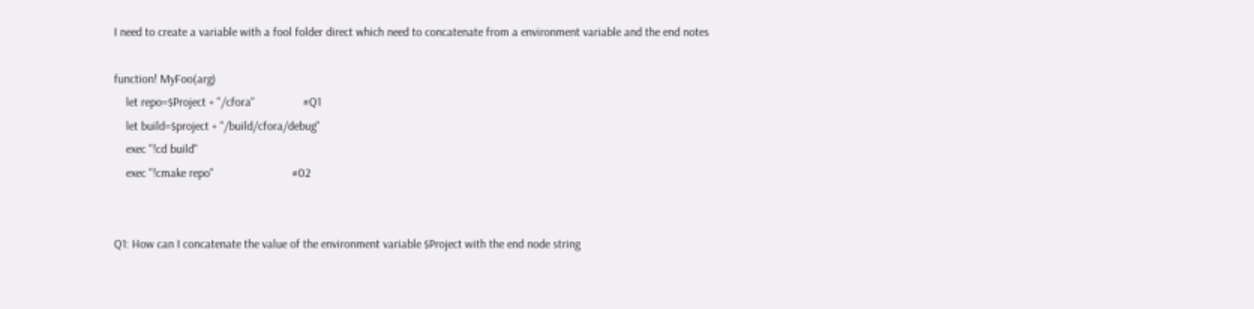I need to create a variable with a fool folder direct which need to concatenate from a environment variable and the end notes

function! MyFoo(arg)
    let repo=$Project + "/cfora"                #Q1
    let build=$project + "/build/cfora/debug"
    exec "!cd build"
    exec "!cmake repo"                          #02


Q1: How can I concatenate the value of the environment variable $Project with the end node string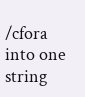/cfora into one string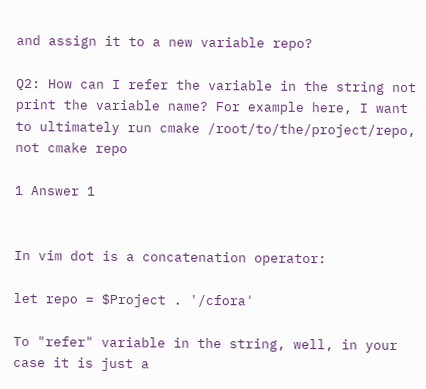and assign it to a new variable repo?

Q2: How can I refer the variable in the string not print the variable name? For example here, I want to ultimately run cmake /root/to/the/project/repo, not cmake repo

1 Answer 1


In vim dot is a concatenation operator:

let repo = $Project . '/cfora'

To "refer" variable in the string, well, in your case it is just a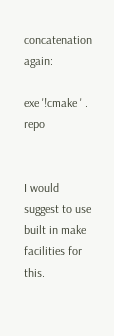concatenation again:

exe '!cmake ' . repo


I would suggest to use built in make facilities for this.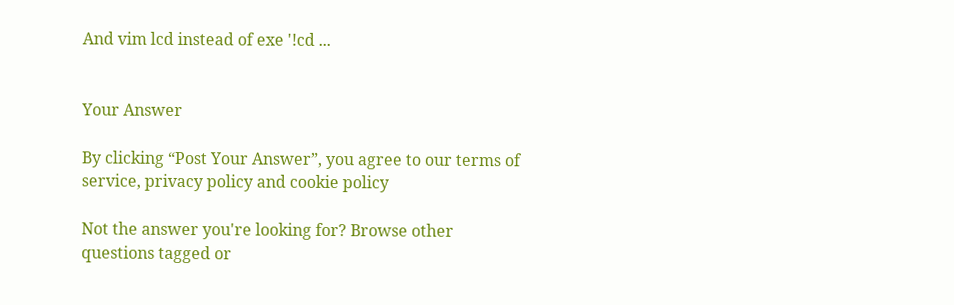And vim lcd instead of exe '!cd ...


Your Answer

By clicking “Post Your Answer”, you agree to our terms of service, privacy policy and cookie policy

Not the answer you're looking for? Browse other questions tagged or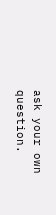ask your own question.